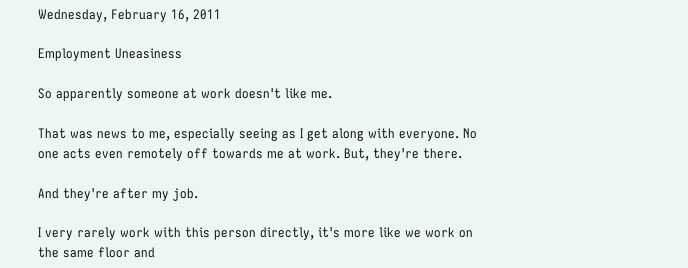Wednesday, February 16, 2011

Employment Uneasiness

So apparently someone at work doesn't like me.

That was news to me, especially seeing as I get along with everyone. No one acts even remotely off towards me at work. But, they're there.

And they're after my job.

I very rarely work with this person directly, it's more like we work on the same floor and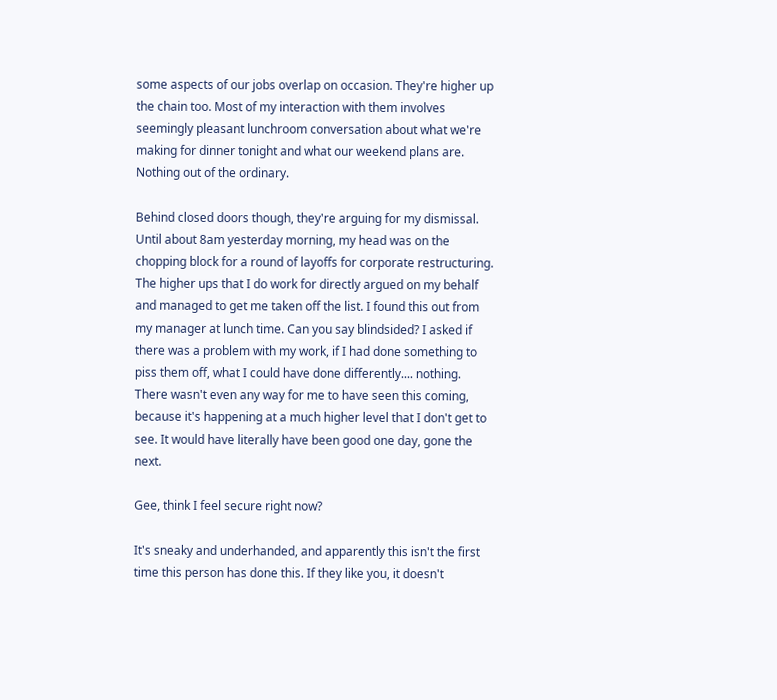some aspects of our jobs overlap on occasion. They're higher up the chain too. Most of my interaction with them involves seemingly pleasant lunchroom conversation about what we're making for dinner tonight and what our weekend plans are. Nothing out of the ordinary.

Behind closed doors though, they're arguing for my dismissal. Until about 8am yesterday morning, my head was on the chopping block for a round of layoffs for corporate restructuring. The higher ups that I do work for directly argued on my behalf and managed to get me taken off the list. I found this out from my manager at lunch time. Can you say blindsided? I asked if there was a problem with my work, if I had done something to piss them off, what I could have done differently.... nothing. There wasn't even any way for me to have seen this coming, because it's happening at a much higher level that I don't get to see. It would have literally have been good one day, gone the next.

Gee, think I feel secure right now?

It's sneaky and underhanded, and apparently this isn't the first time this person has done this. If they like you, it doesn't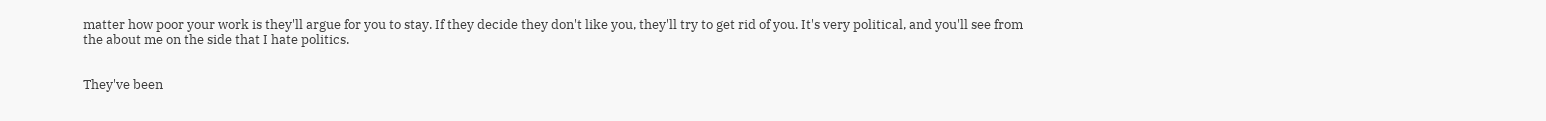matter how poor your work is they'll argue for you to stay. If they decide they don't like you, they'll try to get rid of you. It's very political, and you'll see from the about me on the side that I hate politics.


They've been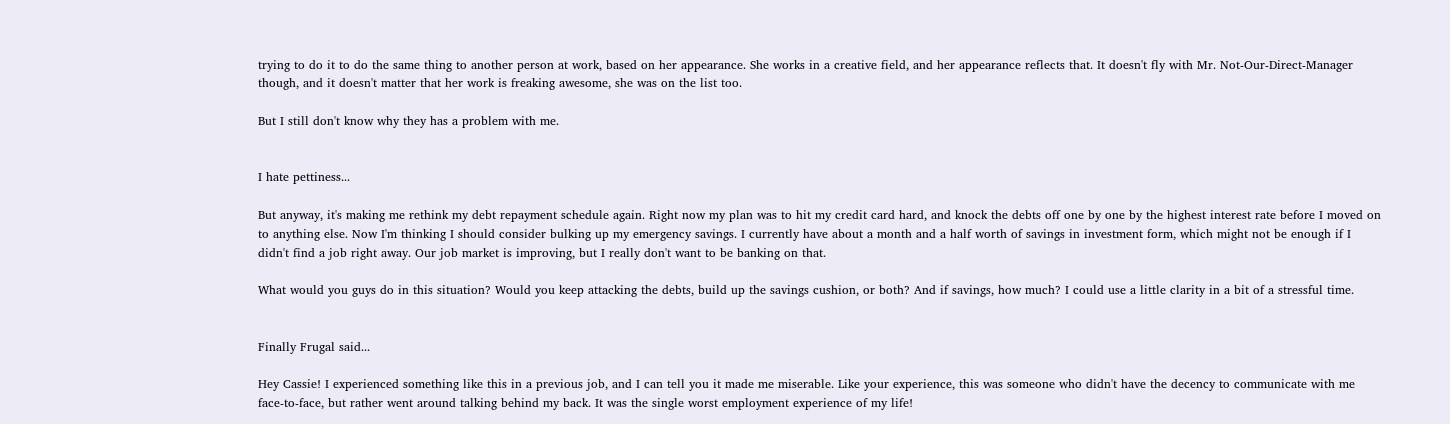trying to do it to do the same thing to another person at work, based on her appearance. She works in a creative field, and her appearance reflects that. It doesn't fly with Mr. Not-Our-Direct-Manager though, and it doesn't matter that her work is freaking awesome, she was on the list too.

But I still don't know why they has a problem with me.


I hate pettiness...

But anyway, it's making me rethink my debt repayment schedule again. Right now my plan was to hit my credit card hard, and knock the debts off one by one by the highest interest rate before I moved on to anything else. Now I'm thinking I should consider bulking up my emergency savings. I currently have about a month and a half worth of savings in investment form, which might not be enough if I didn't find a job right away. Our job market is improving, but I really don't want to be banking on that.

What would you guys do in this situation? Would you keep attacking the debts, build up the savings cushion, or both? And if savings, how much? I could use a little clarity in a bit of a stressful time.


Finally Frugal said...

Hey Cassie! I experienced something like this in a previous job, and I can tell you it made me miserable. Like your experience, this was someone who didn't have the decency to communicate with me face-to-face, but rather went around talking behind my back. It was the single worst employment experience of my life!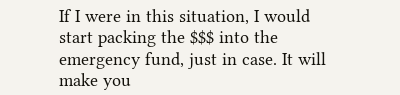If I were in this situation, I would start packing the $$$ into the emergency fund, just in case. It will make you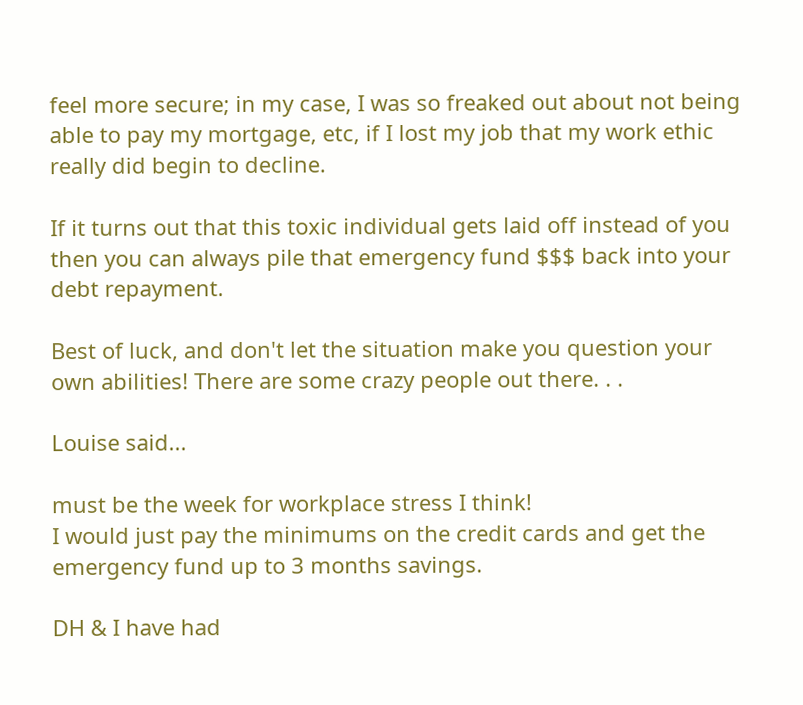feel more secure; in my case, I was so freaked out about not being able to pay my mortgage, etc, if I lost my job that my work ethic really did begin to decline.

If it turns out that this toxic individual gets laid off instead of you then you can always pile that emergency fund $$$ back into your debt repayment.

Best of luck, and don't let the situation make you question your own abilities! There are some crazy people out there. . .

Louise said...

must be the week for workplace stress I think!
I would just pay the minimums on the credit cards and get the emergency fund up to 3 months savings.

DH & I have had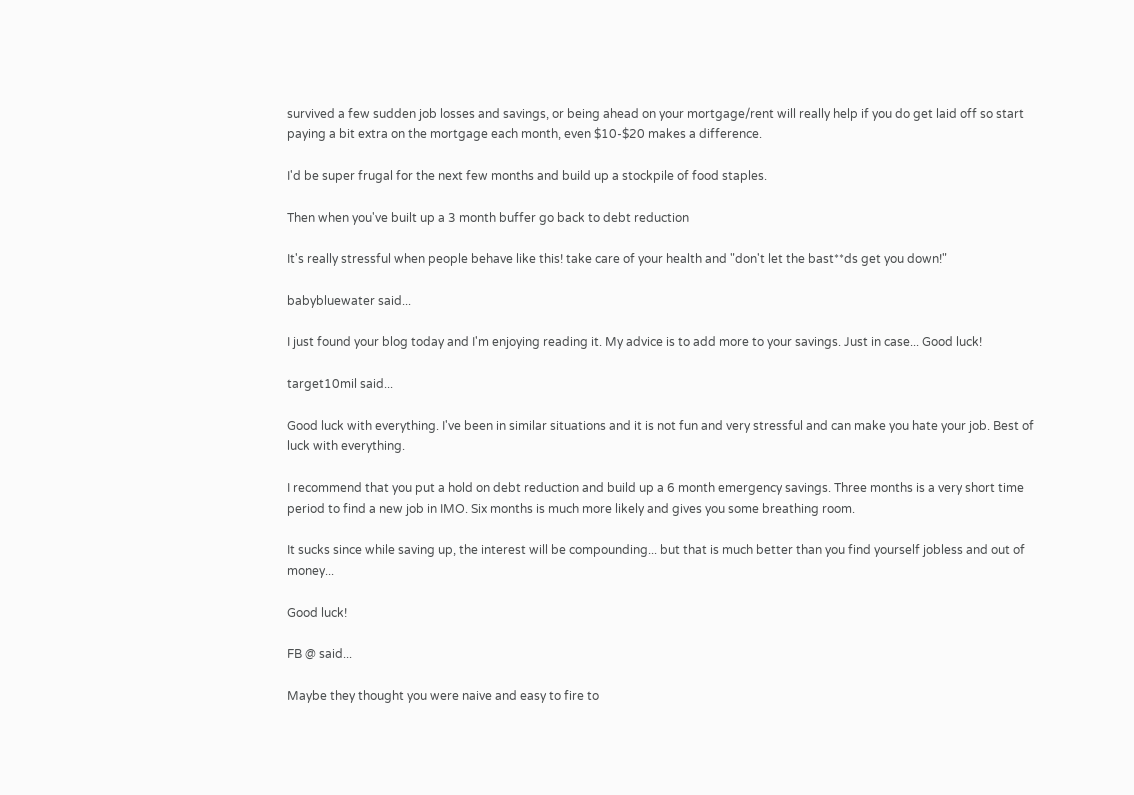survived a few sudden job losses and savings, or being ahead on your mortgage/rent will really help if you do get laid off so start paying a bit extra on the mortgage each month, even $10-$20 makes a difference.

I'd be super frugal for the next few months and build up a stockpile of food staples.

Then when you've built up a 3 month buffer go back to debt reduction

It's really stressful when people behave like this! take care of your health and "don't let the bast**ds get you down!"

babybluewater said...

I just found your blog today and I'm enjoying reading it. My advice is to add more to your savings. Just in case... Good luck!

target10mil said...

Good luck with everything. I've been in similar situations and it is not fun and very stressful and can make you hate your job. Best of luck with everything.

I recommend that you put a hold on debt reduction and build up a 6 month emergency savings. Three months is a very short time period to find a new job in IMO. Six months is much more likely and gives you some breathing room.

It sucks since while saving up, the interest will be compounding... but that is much better than you find yourself jobless and out of money...

Good luck!

FB @ said...

Maybe they thought you were naive and easy to fire to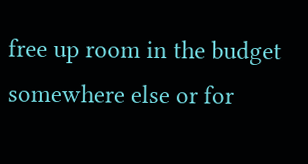free up room in the budget somewhere else or for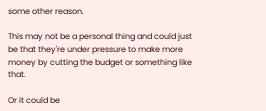some other reason.

This may not be a personal thing and could just be that they're under pressure to make more money by cutting the budget or something like that.

Or it could be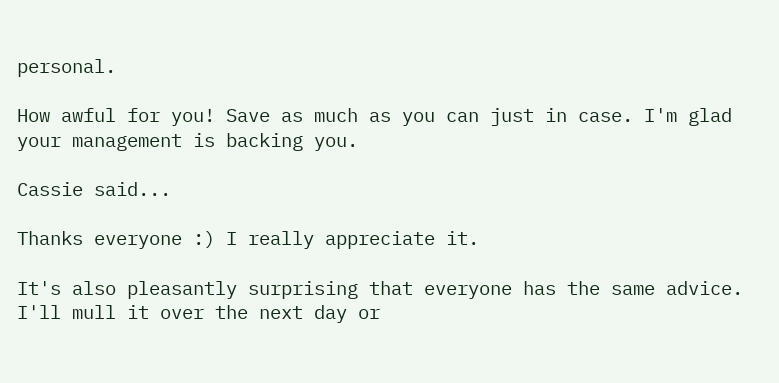personal.

How awful for you! Save as much as you can just in case. I'm glad your management is backing you.

Cassie said...

Thanks everyone :) I really appreciate it.

It's also pleasantly surprising that everyone has the same advice. I'll mull it over the next day or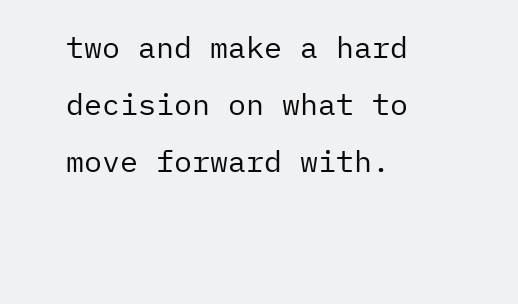two and make a hard decision on what to move forward with.